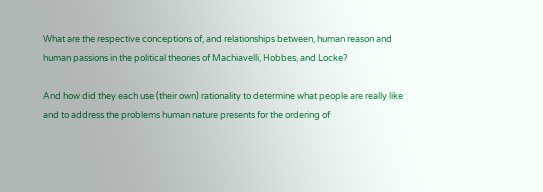What are the respective conceptions of, and relationships between, human reason and human passions in the political theories of Machiavelli, Hobbes, and Locke?

And how did they each use (their own) rationality to determine what people are really like and to address the problems human nature presents for the ordering of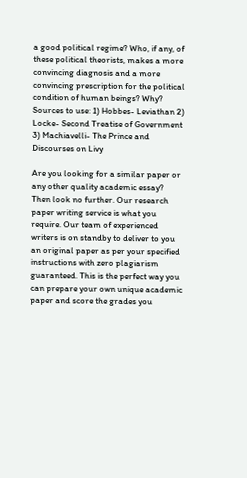a good political regime? Who, if any, of these political theorists, makes a more convincing diagnosis and a more convincing prescription for the political condition of human beings? Why? Sources to use: 1) Hobbes- Leviathan 2) Locke- Second Treatise of Government 3) Machiavelli- The Prince and Discourses on Livy

Are you looking for a similar paper or any other quality academic essay? Then look no further. Our research paper writing service is what you require. Our team of experienced writers is on standby to deliver to you an original paper as per your specified instructions with zero plagiarism guaranteed. This is the perfect way you can prepare your own unique academic paper and score the grades you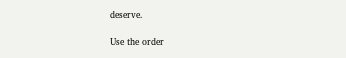deserve.

Use the order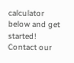calculator below and get started! Contact our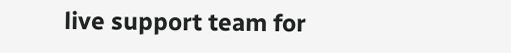live support team for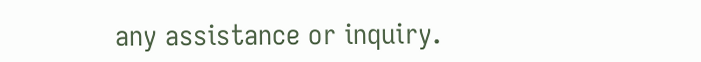any assistance or inquiry.